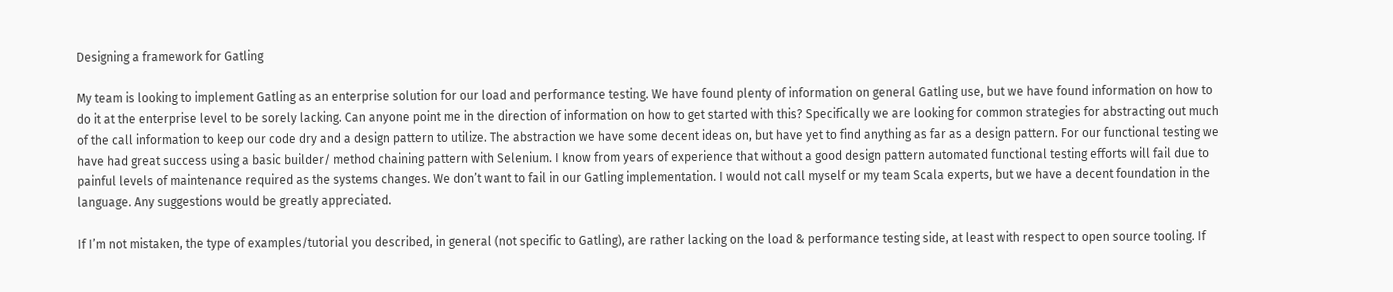Designing a framework for Gatling

My team is looking to implement Gatling as an enterprise solution for our load and performance testing. We have found plenty of information on general Gatling use, but we have found information on how to do it at the enterprise level to be sorely lacking. Can anyone point me in the direction of information on how to get started with this? Specifically we are looking for common strategies for abstracting out much of the call information to keep our code dry and a design pattern to utilize. The abstraction we have some decent ideas on, but have yet to find anything as far as a design pattern. For our functional testing we have had great success using a basic builder/ method chaining pattern with Selenium. I know from years of experience that without a good design pattern automated functional testing efforts will fail due to painful levels of maintenance required as the systems changes. We don’t want to fail in our Gatling implementation. I would not call myself or my team Scala experts, but we have a decent foundation in the language. Any suggestions would be greatly appreciated.

If I’m not mistaken, the type of examples/tutorial you described, in general (not specific to Gatling), are rather lacking on the load & performance testing side, at least with respect to open source tooling. If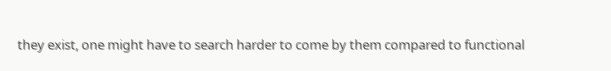they exist, one might have to search harder to come by them compared to functional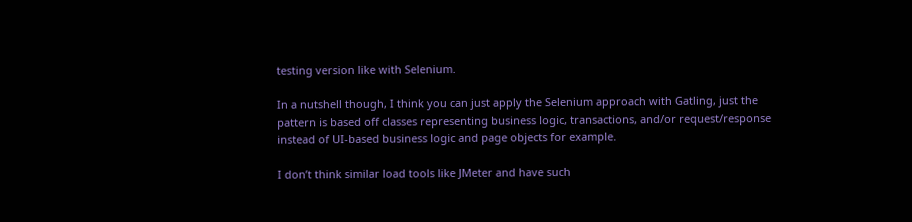testing version like with Selenium.

In a nutshell though, I think you can just apply the Selenium approach with Gatling, just the pattern is based off classes representing business logic, transactions, and/or request/response instead of UI-based business logic and page objects for example.

I don’t think similar load tools like JMeter and have such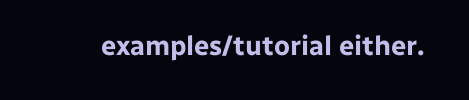examples/tutorial either.